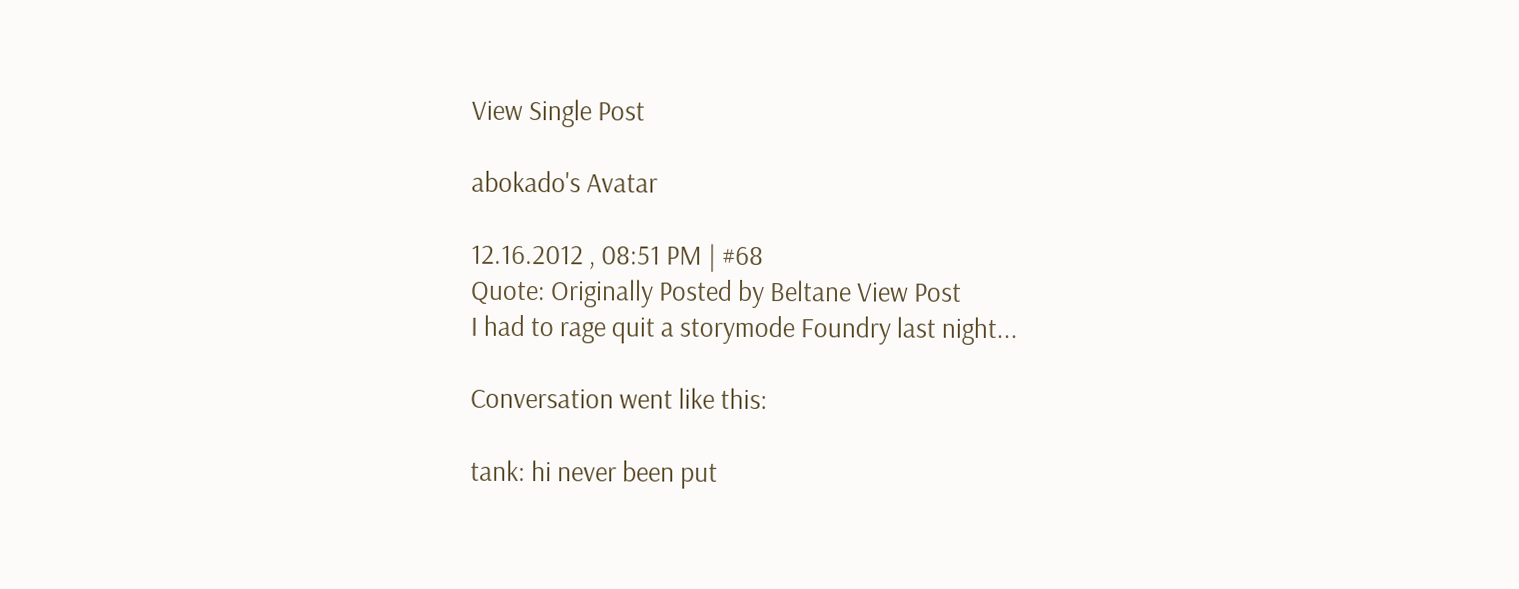View Single Post

abokado's Avatar

12.16.2012 , 08:51 PM | #68
Quote: Originally Posted by Beltane View Post
I had to rage quit a storymode Foundry last night...

Conversation went like this:

tank: hi never been put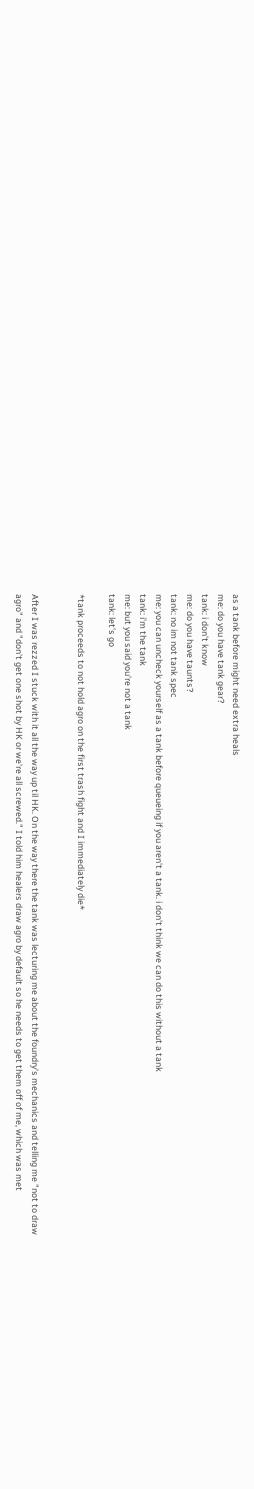as a tank before might need extra heals
me: do you have tank gear?
tank: i don't know
me: do you have taunts?
tank: no im not tank spec
me: you can uncheck yourself as a tank before queueing if you aren't a tank. i don't think we can do this without a tank
tank: i'm the tank
me: but you said you're not a tank
tank: let's go

*tank proceeds to not hold agro on the first trash fight and I immediately die*


After I was rezzed I stuck with it all the way up til HK. On the way there the tank was lecturing me about the foundry's mechanics and telling me "not to draw agro" and "don't get one shot by HK or we're all screwed." I told him healers draw agro by default so he needs to get them off of me, which was met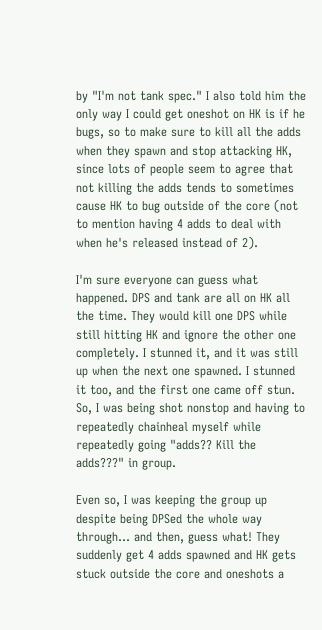by "I'm not tank spec." I also told him the only way I could get oneshot on HK is if he bugs, so to make sure to kill all the adds when they spawn and stop attacking HK, since lots of people seem to agree that not killing the adds tends to sometimes cause HK to bug outside of the core (not to mention having 4 adds to deal with when he's released instead of 2).

I'm sure everyone can guess what happened. DPS and tank are all on HK all the time. They would kill one DPS while still hitting HK and ignore the other one completely. I stunned it, and it was still up when the next one spawned. I stunned it too, and the first one came off stun. So, I was being shot nonstop and having to repeatedly chainheal myself while repeatedly going "adds?? Kill the adds???" in group.

Even so, I was keeping the group up despite being DPSed the whole way through... and then, guess what! They suddenly get 4 adds spawned and HK gets stuck outside the core and oneshots a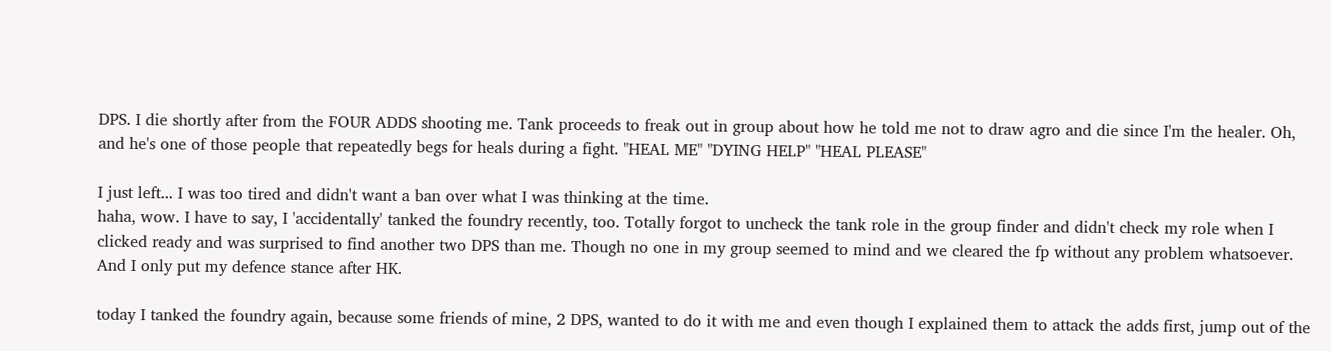DPS. I die shortly after from the FOUR ADDS shooting me. Tank proceeds to freak out in group about how he told me not to draw agro and die since I'm the healer. Oh, and he's one of those people that repeatedly begs for heals during a fight. "HEAL ME" "DYING HELP" "HEAL PLEASE"

I just left... I was too tired and didn't want a ban over what I was thinking at the time.
haha, wow. I have to say, I 'accidentally' tanked the foundry recently, too. Totally forgot to uncheck the tank role in the group finder and didn't check my role when I clicked ready and was surprised to find another two DPS than me. Though no one in my group seemed to mind and we cleared the fp without any problem whatsoever. And I only put my defence stance after HK.

today I tanked the foundry again, because some friends of mine, 2 DPS, wanted to do it with me and even though I explained them to attack the adds first, jump out of the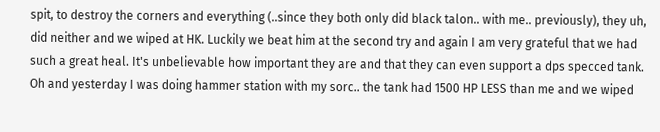spit, to destroy the corners and everything (..since they both only did black talon.. with me.. previously), they uh, did neither and we wiped at HK. Luckily we beat him at the second try and again I am very grateful that we had such a great heal. It's unbelievable how important they are and that they can even support a dps specced tank.
Oh and yesterday I was doing hammer station with my sorc.. the tank had 1500 HP LESS than me and we wiped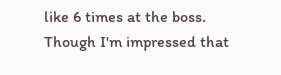like 6 times at the boss. Though I'm impressed that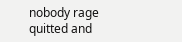nobody rage quitted and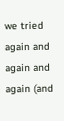we tried again and again and again (and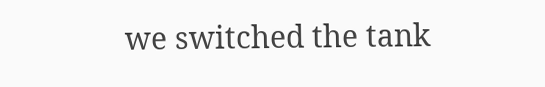we switched the tank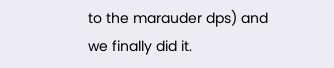to the marauder dps) and we finally did it.